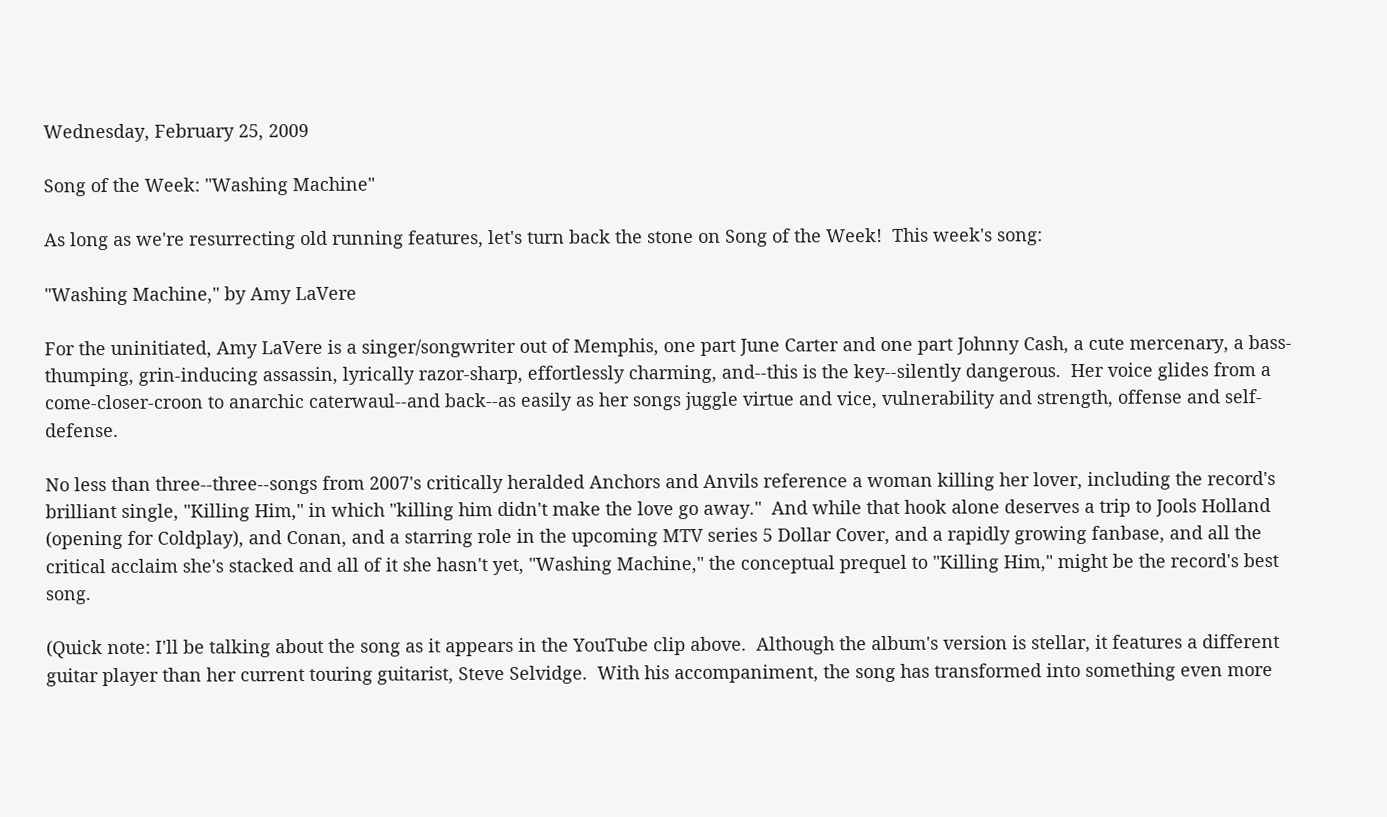Wednesday, February 25, 2009

Song of the Week: "Washing Machine"

As long as we're resurrecting old running features, let's turn back the stone on Song of the Week!  This week's song:

"Washing Machine," by Amy LaVere

For the uninitiated, Amy LaVere is a singer/songwriter out of Memphis, one part June Carter and one part Johnny Cash, a cute mercenary, a bass-thumping, grin-inducing assassin, lyrically razor-sharp, effortlessly charming, and--this is the key--silently dangerous.  Her voice glides from a come-closer-croon to anarchic caterwaul--and back--as easily as her songs juggle virtue and vice, vulnerability and strength, offense and self-defense.

No less than three--three--songs from 2007's critically heralded Anchors and Anvils reference a woman killing her lover, including the record's brilliant single, "Killing Him," in which "killing him didn't make the love go away."  And while that hook alone deserves a trip to Jools Holland (opening for Coldplay), and Conan, and a starring role in the upcoming MTV series 5 Dollar Cover, and a rapidly growing fanbase, and all the critical acclaim she's stacked and all of it she hasn't yet, "Washing Machine," the conceptual prequel to "Killing Him," might be the record's best song.

(Quick note: I'll be talking about the song as it appears in the YouTube clip above.  Although the album's version is stellar, it features a different guitar player than her current touring guitarist, Steve Selvidge.  With his accompaniment, the song has transformed into something even more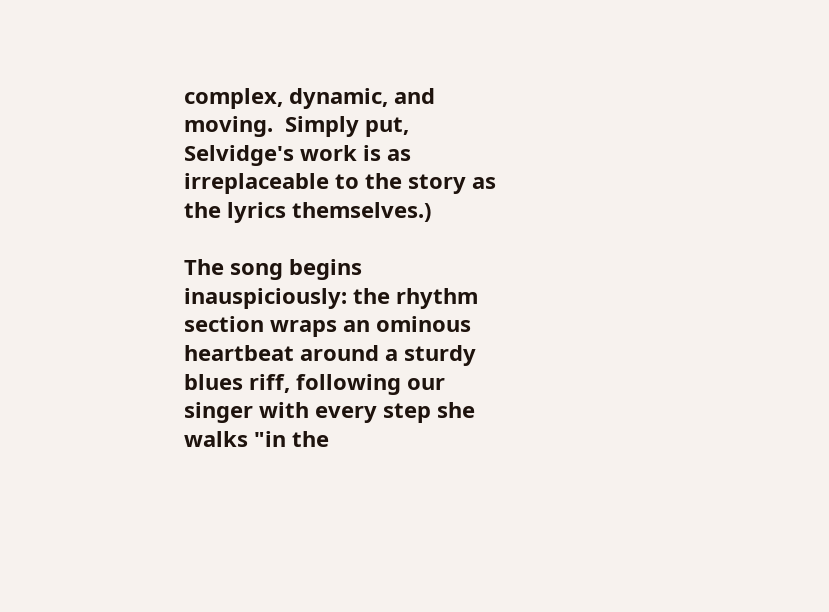complex, dynamic, and moving.  Simply put, Selvidge's work is as irreplaceable to the story as the lyrics themselves.)

The song begins inauspiciously: the rhythm section wraps an ominous heartbeat around a sturdy blues riff, following our singer with every step she walks "in the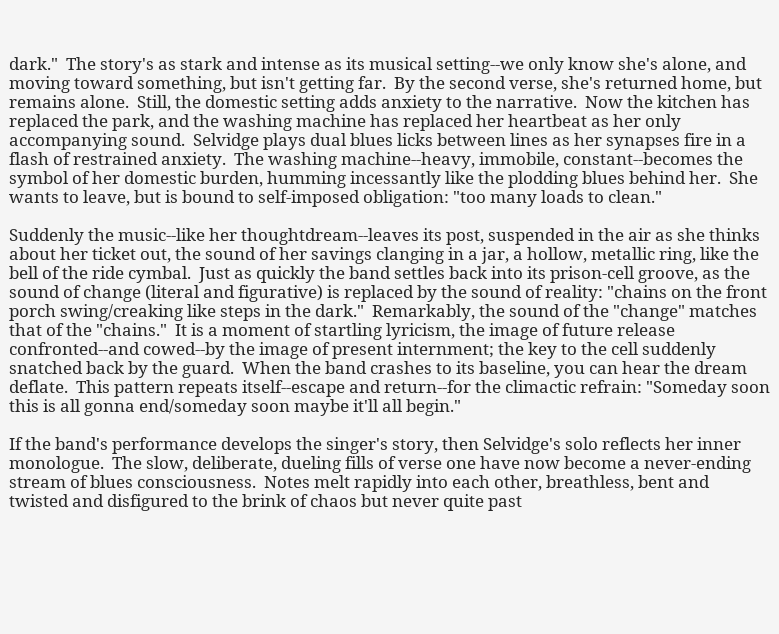dark."  The story's as stark and intense as its musical setting--we only know she's alone, and moving toward something, but isn't getting far.  By the second verse, she's returned home, but remains alone.  Still, the domestic setting adds anxiety to the narrative.  Now the kitchen has replaced the park, and the washing machine has replaced her heartbeat as her only accompanying sound.  Selvidge plays dual blues licks between lines as her synapses fire in a flash of restrained anxiety.  The washing machine--heavy, immobile, constant--becomes the symbol of her domestic burden, humming incessantly like the plodding blues behind her.  She wants to leave, but is bound to self-imposed obligation: "too many loads to clean."

Suddenly the music--like her thoughtdream--leaves its post, suspended in the air as she thinks about her ticket out, the sound of her savings clanging in a jar, a hollow, metallic ring, like the bell of the ride cymbal.  Just as quickly the band settles back into its prison-cell groove, as the sound of change (literal and figurative) is replaced by the sound of reality: "chains on the front porch swing/creaking like steps in the dark."  Remarkably, the sound of the "change" matches that of the "chains."  It is a moment of startling lyricism, the image of future release confronted--and cowed--by the image of present internment; the key to the cell suddenly snatched back by the guard.  When the band crashes to its baseline, you can hear the dream deflate.  This pattern repeats itself--escape and return--for the climactic refrain: "Someday soon this is all gonna end/someday soon maybe it'll all begin."

If the band's performance develops the singer's story, then Selvidge's solo reflects her inner monologue.  The slow, deliberate, dueling fills of verse one have now become a never-ending stream of blues consciousness.  Notes melt rapidly into each other, breathless, bent and twisted and disfigured to the brink of chaos but never quite past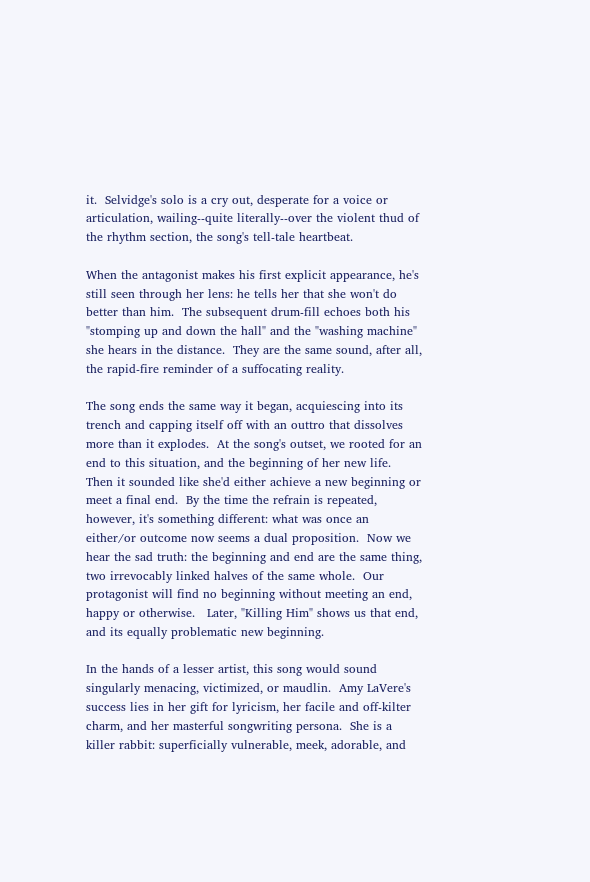it.  Selvidge's solo is a cry out, desperate for a voice or articulation, wailing--quite literally--over the violent thud of the rhythm section, the song's tell-tale heartbeat.

When the antagonist makes his first explicit appearance, he's still seen through her lens: he tells her that she won't do better than him.  The subsequent drum-fill echoes both his "stomping up and down the hall" and the "washing machine" she hears in the distance.  They are the same sound, after all, the rapid-fire reminder of a suffocating reality.

The song ends the same way it began, acquiescing into its trench and capping itself off with an outtro that dissolves more than it explodes.  At the song's outset, we rooted for an end to this situation, and the beginning of her new life.  Then it sounded like she'd either achieve a new beginning or meet a final end.  By the time the refrain is repeated, however, it's something different: what was once an either/or outcome now seems a dual proposition.  Now we hear the sad truth: the beginning and end are the same thing, two irrevocably linked halves of the same whole.  Our protagonist will find no beginning without meeting an end, happy or otherwise.   Later, "Killing Him" shows us that end, and its equally problematic new beginning.

In the hands of a lesser artist, this song would sound singularly menacing, victimized, or maudlin.  Amy LaVere's success lies in her gift for lyricism, her facile and off-kilter charm, and her masterful songwriting persona.  She is a killer rabbit: superficially vulnerable, meek, adorable, and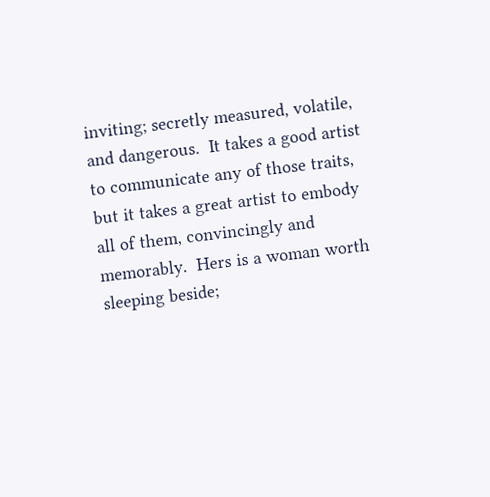inviting; secretly measured, volatile, and dangerous.  It takes a good artist to communicate any of those traits, but it takes a great artist to embody all of them, convincingly and memorably.  Hers is a woman worth sleeping beside;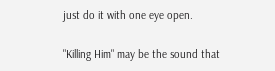just do it with one eye open.

"Killing Him" may be the sound that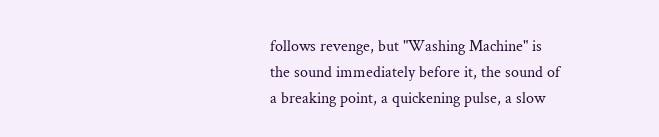follows revenge, but "Washing Machine" is the sound immediately before it, the sound of a breaking point, a quickening pulse, a slow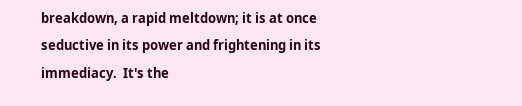breakdown, a rapid meltdown; it is at once seductive in its power and frightening in its immediacy.  It's the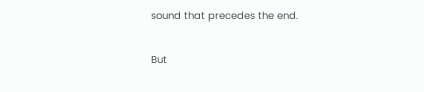sound that precedes the end.

But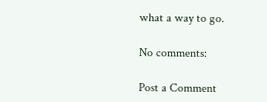what a way to go.

No comments:

Post a Comment